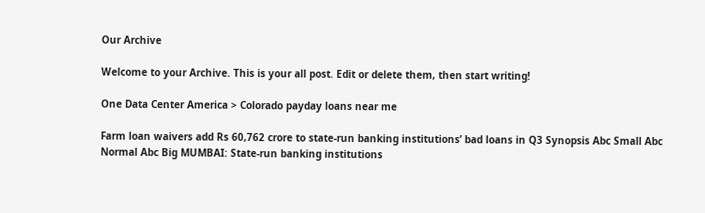Our Archive

Welcome to your Archive. This is your all post. Edit or delete them, then start writing!

One Data Center America > Colorado payday loans near me

Farm loan waivers add Rs 60,762 crore to state-run banking institutions’ bad loans in Q3 Synopsis Abc Small Abc Normal Abc Big MUMBAI: State-run banking institutions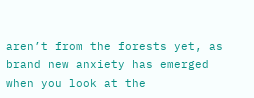aren’t from the forests yet, as brand new anxiety has emerged when you look at the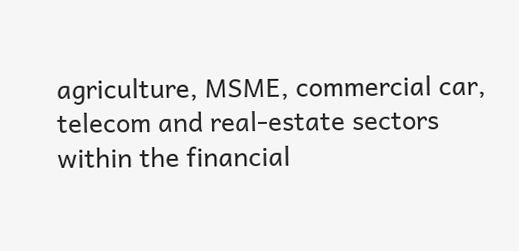agriculture, MSME, commercial car, telecom and real-estate sectors within the financial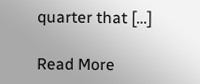quarter that […]

Read More